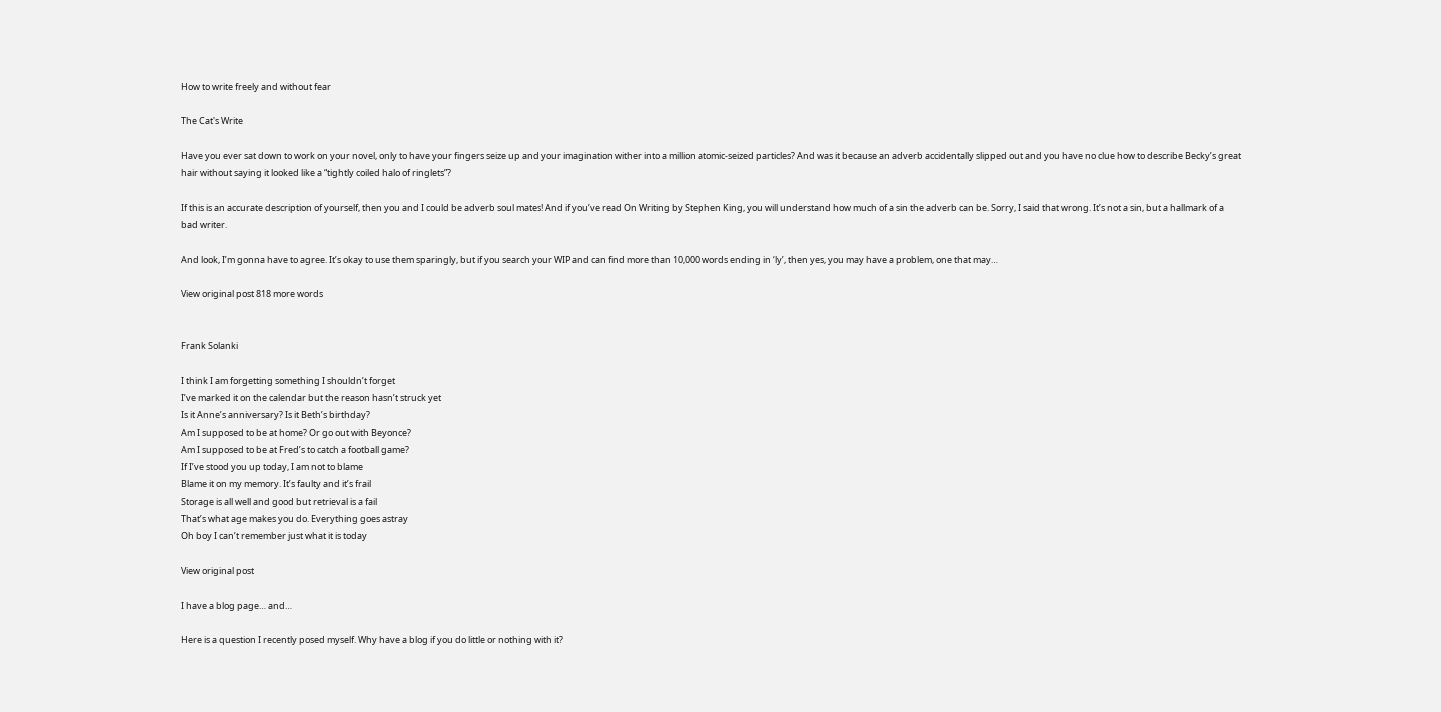How to write freely and without fear

The Cat's Write

Have you ever sat down to work on your novel, only to have your fingers seize up and your imagination wither into a million atomic-seized particles? And was it because an adverb accidentally slipped out and you have no clue how to describe Becky’s great hair without saying it looked like a “tightly coiled halo of ringlets”?

If this is an accurate description of yourself, then you and I could be adverb soul mates! And if you’ve read On Writing by Stephen King, you will understand how much of a sin the adverb can be. Sorry, I said that wrong. It’s not a sin, but a hallmark of a bad writer.

And look, I’m gonna have to agree. It’s okay to use them sparingly, but if you search your WIP and can find more than 10,000 words ending in ‘ly’, then yes, you may have a problem, one that may…

View original post 818 more words


Frank Solanki

I think I am forgetting something I shouldn’t forget
I’ve marked it on the calendar but the reason hasn’t struck yet
Is it Anne’s anniversary? Is it Beth’s birthday?
Am I supposed to be at home? Or go out with Beyonce?
Am I supposed to be at Fred’s to catch a football game?
If I’ve stood you up today, I am not to blame
Blame it on my memory. It’s faulty and it’s frail
Storage is all well and good but retrieval is a fail
That’s what age makes you do. Everything goes astray
Oh boy I can’t remember just what it is today

View original post

I have a blog page… and…

Here is a question I recently posed myself. Why have a blog if you do little or nothing with it?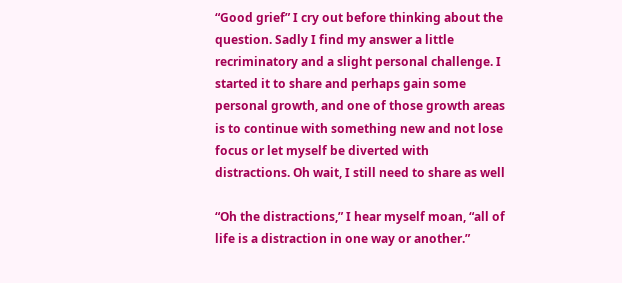“Good grief” I cry out before thinking about the question. Sadly I find my answer a little recriminatory and a slight personal challenge. I started it to share and perhaps gain some personal growth, and one of those growth areas is to continue with something new and not lose focus or let myself be diverted with distractions. Oh wait, I still need to share as well

“Oh the distractions,” I hear myself moan, “all of life is a distraction in one way or another.”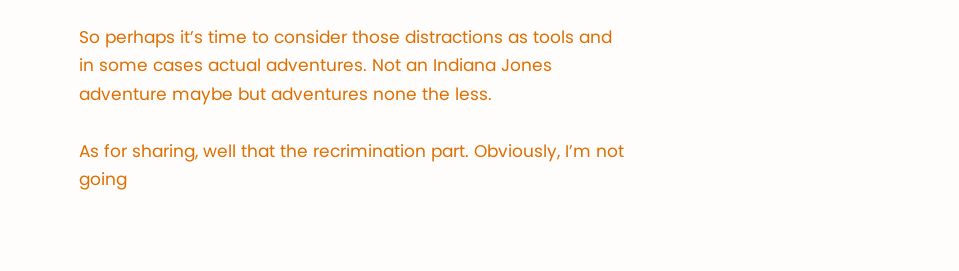So perhaps it’s time to consider those distractions as tools and in some cases actual adventures. Not an Indiana Jones adventure maybe but adventures none the less.

As for sharing, well that the recrimination part. Obviously, I’m not going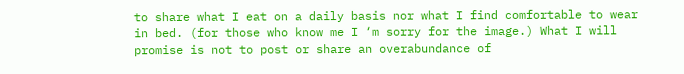to share what I eat on a daily basis nor what I find comfortable to wear in bed. (for those who know me I ‘m sorry for the image.) What I will promise is not to post or share an overabundance of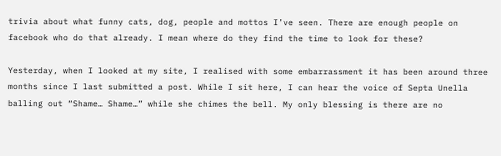trivia about what funny cats, dog, people and mottos I’ve seen. There are enough people on facebook who do that already. I mean where do they find the time to look for these?

Yesterday, when I looked at my site, I realised with some embarrassment it has been around three months since I last submitted a post. While I sit here, I can hear the voice of Septa Unella balling out “Shame… Shame…” while she chimes the bell. My only blessing is there are no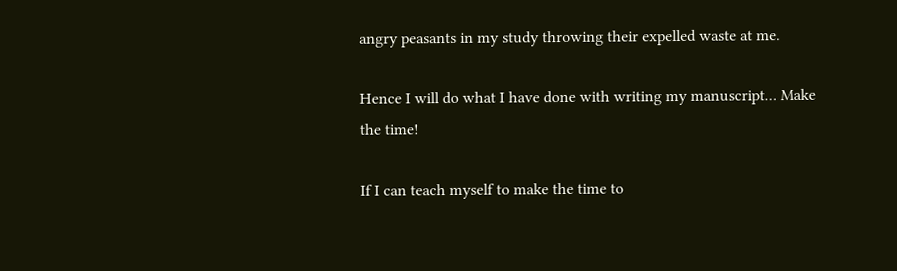angry peasants in my study throwing their expelled waste at me.

Hence I will do what I have done with writing my manuscript… Make the time!

If I can teach myself to make the time to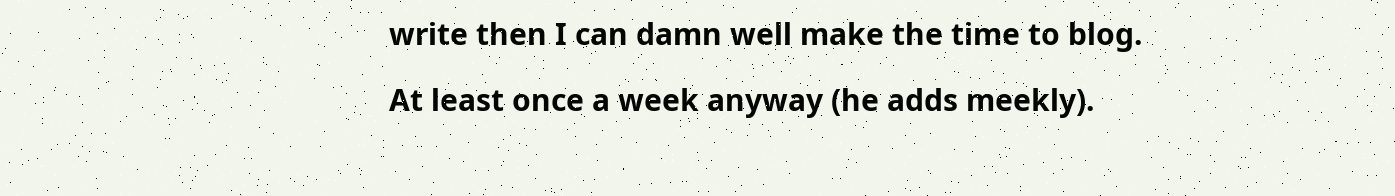write then I can damn well make the time to blog.

At least once a week anyway (he adds meekly).